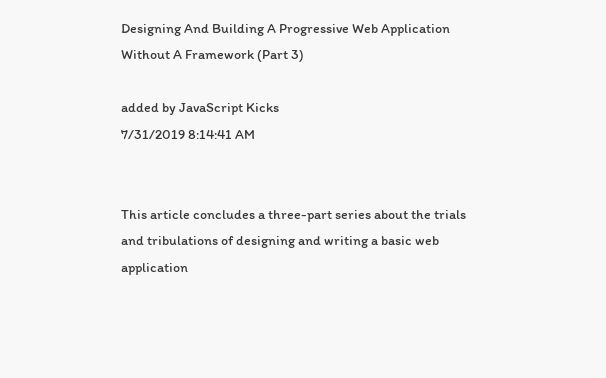Designing And Building A Progressive Web Application Without A Framework (Part 3)

added by JavaScript Kicks
7/31/2019 8:14:41 AM


This article concludes a three-part series about the trials and tribulations of designing and writing a basic web application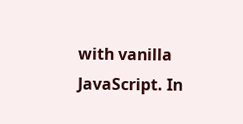with vanilla JavaScript. In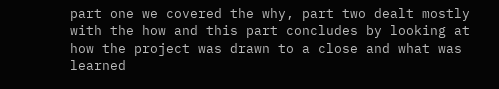part one we covered the why, part two dealt mostly with the how and this part concludes by looking at how the project was drawn to a close and what was learned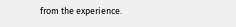from the experience.